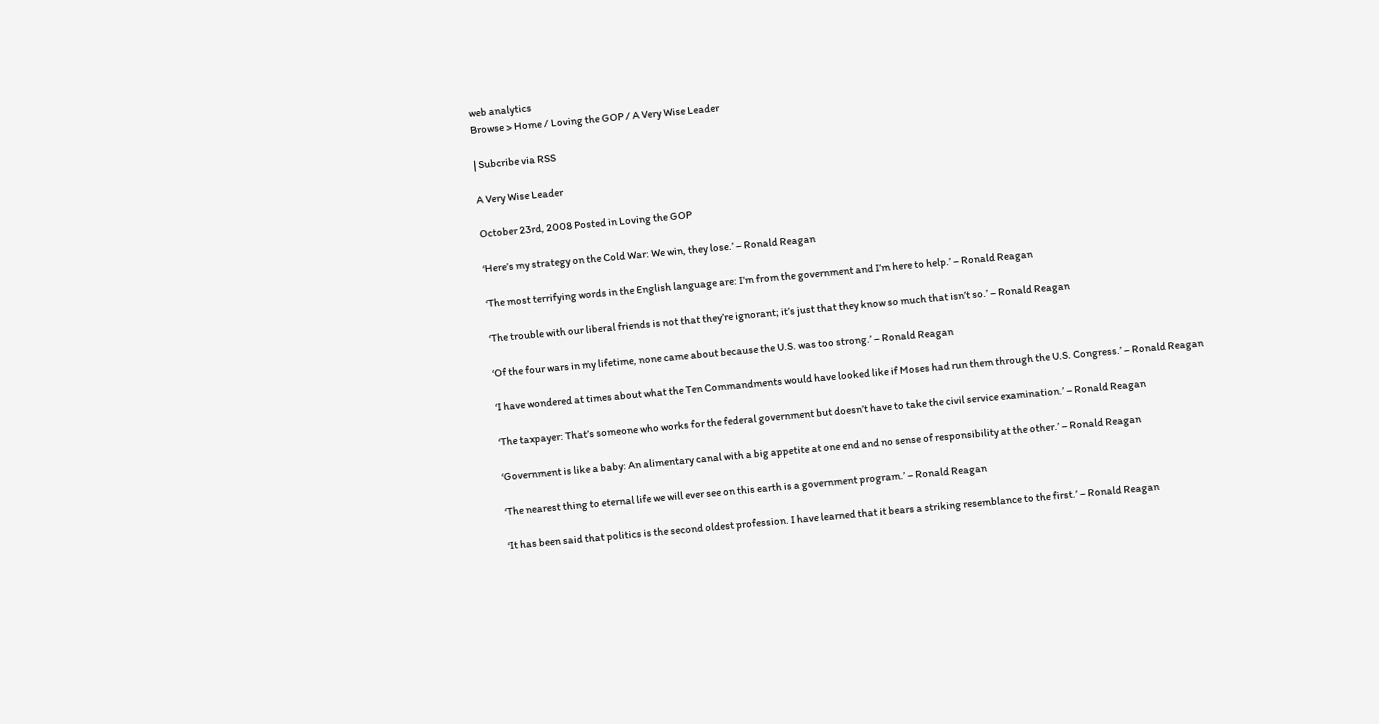web analytics
Browse > Home / Loving the GOP / A Very Wise Leader

| Subcribe via RSS

A Very Wise Leader

October 23rd, 2008 Posted in Loving the GOP

‘Here’s my strategy on the Cold War: We win, they lose.’ – Ronald Reagan

‘The most terrifying words in the English language are: I’m from the government and I’m here to help.’ – Ronald Reagan

‘The trouble with our liberal friends is not that they’re ignorant; it’s just that they know so much that isn’t so.’ – Ronald Reagan

‘Of the four wars in my lifetime, none came about because the U.S. was too strong.’ – Ronald Reagan

‘I have wondered at times about what the Ten Commandments would have looked like if Moses had run them through the U.S. Congress.’ – Ronald Reagan

‘The taxpayer: That’s someone who works for the federal government but doesn’t have to take the civil service examination.’ – Ronald Reagan

‘Government is like a baby: An alimentary canal with a big appetite at one end and no sense of responsibility at the other.’ – Ronald Reagan

‘The nearest thing to eternal life we will ever see on this earth is a government program.’ – Ronald Reagan

‘It has been said that politics is the second oldest profession. I have learned that it bears a striking resemblance to the first.’ – Ronald Reagan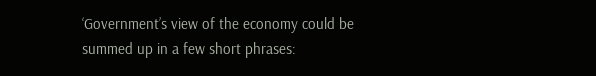‘Government’s view of the economy could be summed up in a few short phrases: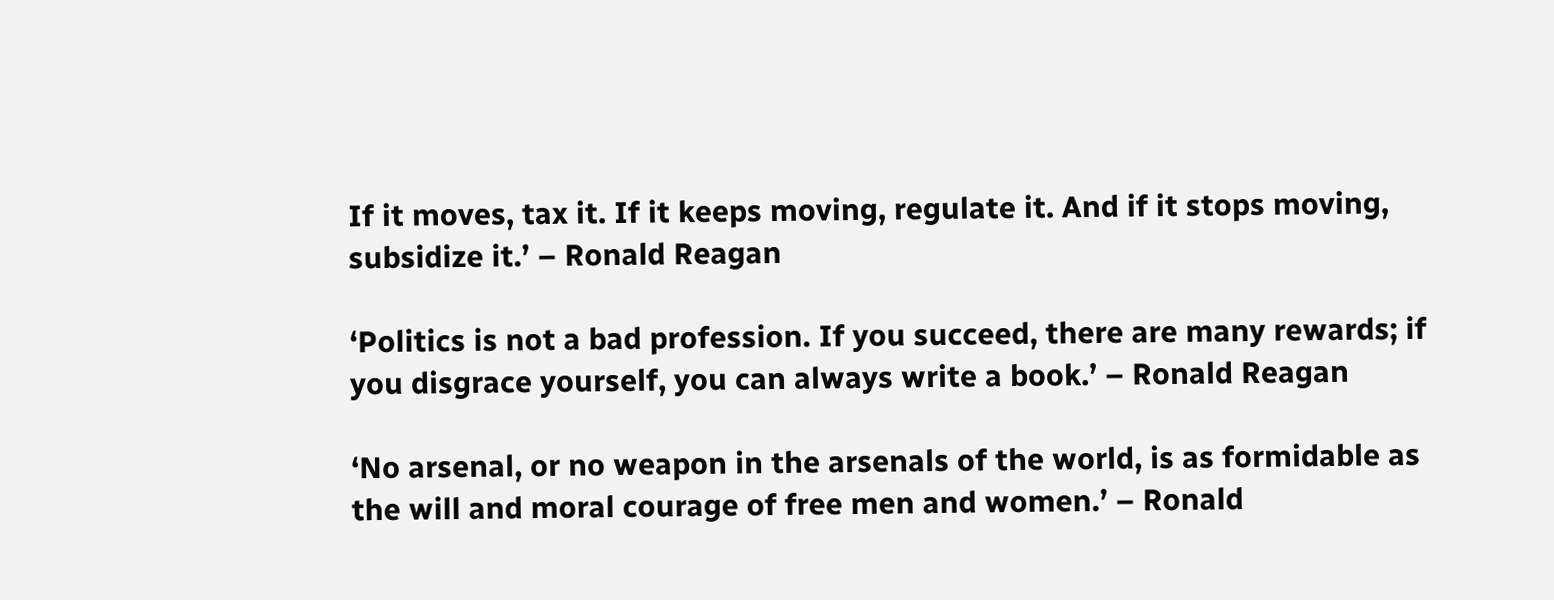If it moves, tax it. If it keeps moving, regulate it. And if it stops moving, subsidize it.’ – Ronald Reagan

‘Politics is not a bad profession. If you succeed, there are many rewards; if you disgrace yourself, you can always write a book.’ – Ronald Reagan

‘No arsenal, or no weapon in the arsenals of the world, is as formidable as the will and moral courage of free men and women.’ – Ronald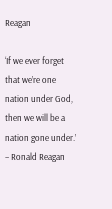Reagan

‘If we ever forget that we’re one nation under God, then we will be a nation gone under.’ – Ronald Reagan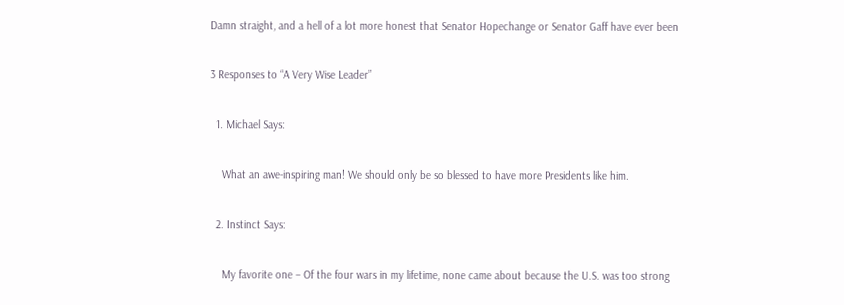Damn straight, and a hell of a lot more honest that Senator Hopechange or Senator Gaff have ever been

3 Responses to “A Very Wise Leader”

  1. Michael Says:

    What an awe-inspiring man! We should only be so blessed to have more Presidents like him.

  2. Instinct Says:

    My favorite one – Of the four wars in my lifetime, none came about because the U.S. was too strong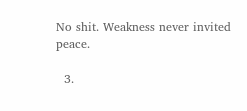No shit. Weakness never invited peace.

  3.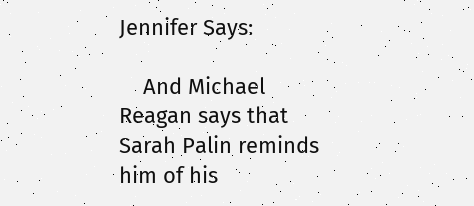Jennifer Says:

    And Michael Reagan says that Sarah Palin reminds him of his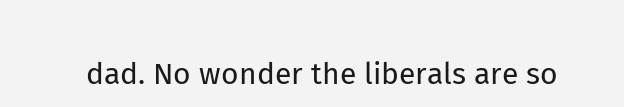dad. No wonder the liberals are so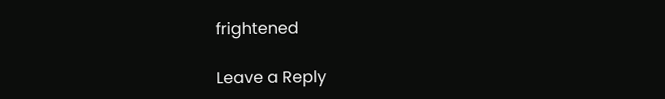frightened

Leave a Reply